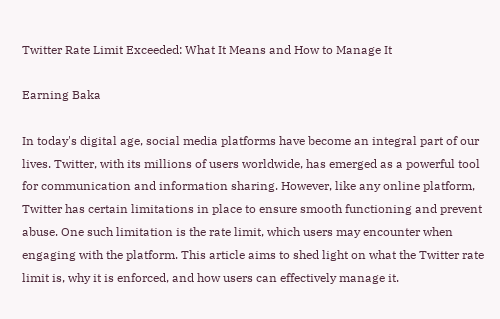Twitter Rate Limit Exceeded: What It Means and How to Manage It

Earning Baka

In today's digital age, social media platforms have become an integral part of our lives. Twitter, with its millions of users worldwide, has emerged as a powerful tool for communication and information sharing. However, like any online platform, Twitter has certain limitations in place to ensure smooth functioning and prevent abuse. One such limitation is the rate limit, which users may encounter when engaging with the platform. This article aims to shed light on what the Twitter rate limit is, why it is enforced, and how users can effectively manage it.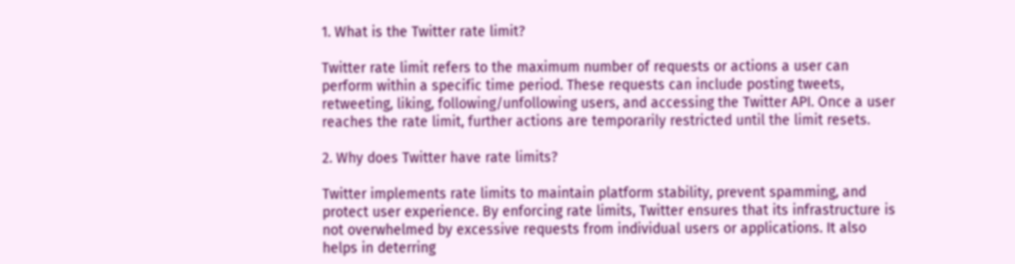1. What is the Twitter rate limit?

Twitter rate limit refers to the maximum number of requests or actions a user can perform within a specific time period. These requests can include posting tweets, retweeting, liking, following/unfollowing users, and accessing the Twitter API. Once a user reaches the rate limit, further actions are temporarily restricted until the limit resets.

2. Why does Twitter have rate limits?

Twitter implements rate limits to maintain platform stability, prevent spamming, and protect user experience. By enforcing rate limits, Twitter ensures that its infrastructure is not overwhelmed by excessive requests from individual users or applications. It also helps in deterring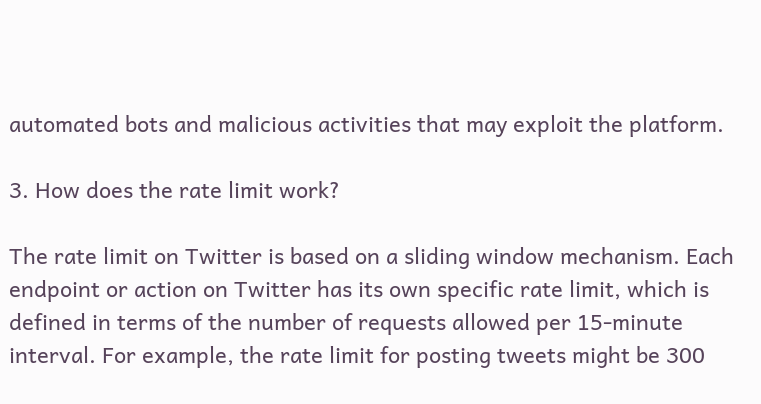automated bots and malicious activities that may exploit the platform.

3. How does the rate limit work?

The rate limit on Twitter is based on a sliding window mechanism. Each endpoint or action on Twitter has its own specific rate limit, which is defined in terms of the number of requests allowed per 15-minute interval. For example, the rate limit for posting tweets might be 300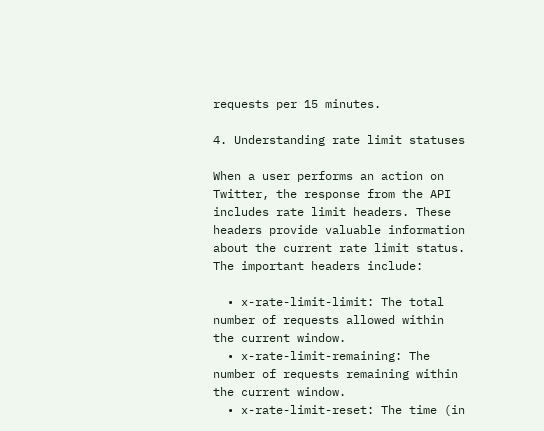requests per 15 minutes.

4. Understanding rate limit statuses

When a user performs an action on Twitter, the response from the API includes rate limit headers. These headers provide valuable information about the current rate limit status. The important headers include:

  • x-rate-limit-limit: The total number of requests allowed within the current window.
  • x-rate-limit-remaining: The number of requests remaining within the current window.
  • x-rate-limit-reset: The time (in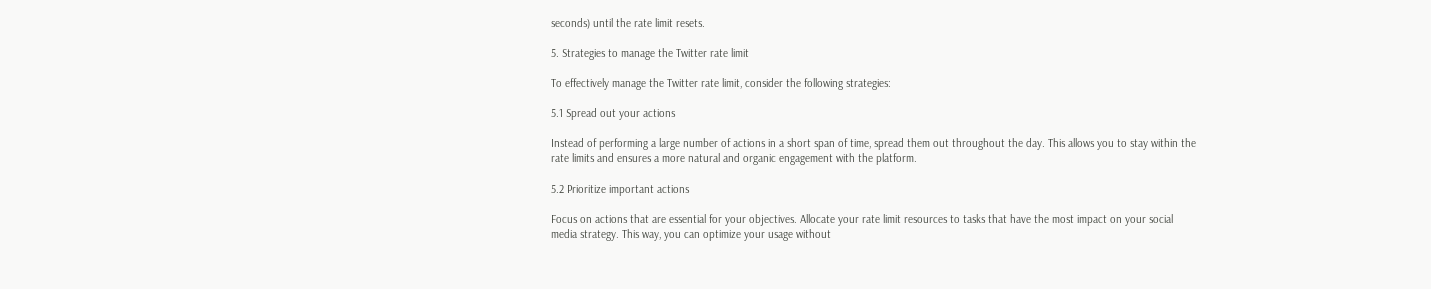seconds) until the rate limit resets.

5. Strategies to manage the Twitter rate limit

To effectively manage the Twitter rate limit, consider the following strategies:

5.1 Spread out your actions

Instead of performing a large number of actions in a short span of time, spread them out throughout the day. This allows you to stay within the rate limits and ensures a more natural and organic engagement with the platform.

5.2 Prioritize important actions

Focus on actions that are essential for your objectives. Allocate your rate limit resources to tasks that have the most impact on your social media strategy. This way, you can optimize your usage without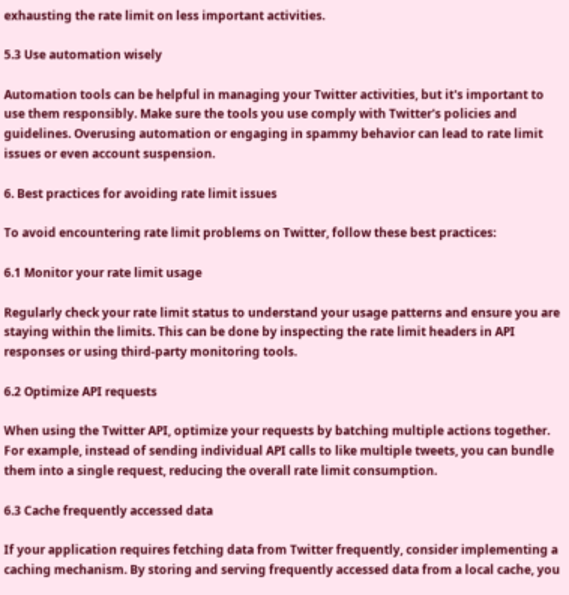exhausting the rate limit on less important activities.

5.3 Use automation wisely

Automation tools can be helpful in managing your Twitter activities, but it's important to use them responsibly. Make sure the tools you use comply with Twitter's policies and guidelines. Overusing automation or engaging in spammy behavior can lead to rate limit issues or even account suspension.

6. Best practices for avoiding rate limit issues

To avoid encountering rate limit problems on Twitter, follow these best practices:

6.1 Monitor your rate limit usage

Regularly check your rate limit status to understand your usage patterns and ensure you are staying within the limits. This can be done by inspecting the rate limit headers in API responses or using third-party monitoring tools.

6.2 Optimize API requests

When using the Twitter API, optimize your requests by batching multiple actions together. For example, instead of sending individual API calls to like multiple tweets, you can bundle them into a single request, reducing the overall rate limit consumption.

6.3 Cache frequently accessed data

If your application requires fetching data from Twitter frequently, consider implementing a caching mechanism. By storing and serving frequently accessed data from a local cache, you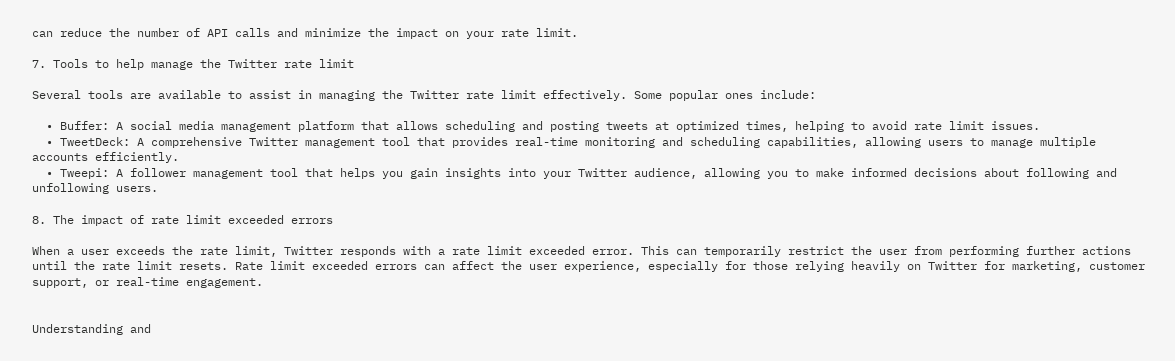can reduce the number of API calls and minimize the impact on your rate limit.

7. Tools to help manage the Twitter rate limit

Several tools are available to assist in managing the Twitter rate limit effectively. Some popular ones include:

  • Buffer: A social media management platform that allows scheduling and posting tweets at optimized times, helping to avoid rate limit issues.
  • TweetDeck: A comprehensive Twitter management tool that provides real-time monitoring and scheduling capabilities, allowing users to manage multiple accounts efficiently.
  • Tweepi: A follower management tool that helps you gain insights into your Twitter audience, allowing you to make informed decisions about following and unfollowing users.

8. The impact of rate limit exceeded errors

When a user exceeds the rate limit, Twitter responds with a rate limit exceeded error. This can temporarily restrict the user from performing further actions until the rate limit resets. Rate limit exceeded errors can affect the user experience, especially for those relying heavily on Twitter for marketing, customer support, or real-time engagement.


Understanding and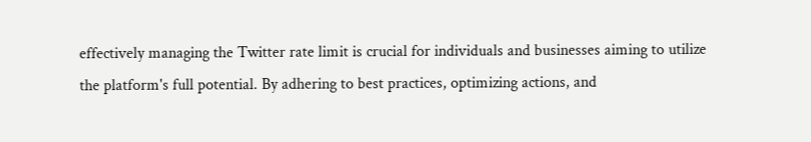effectively managing the Twitter rate limit is crucial for individuals and businesses aiming to utilize the platform's full potential. By adhering to best practices, optimizing actions, and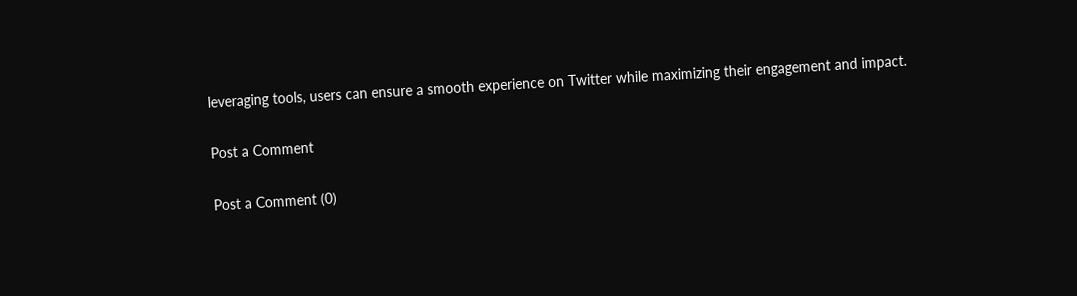leveraging tools, users can ensure a smooth experience on Twitter while maximizing their engagement and impact.

Post a Comment

Post a Comment (0)